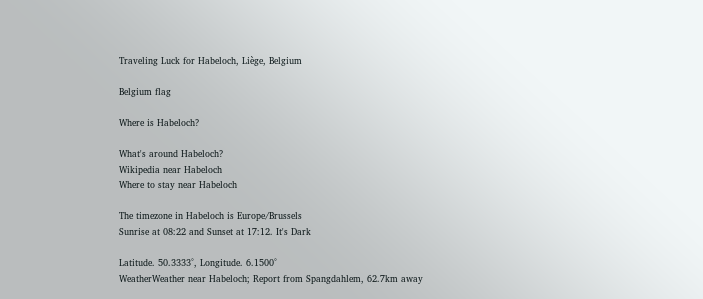Traveling Luck for Habeloch, Liège, Belgium

Belgium flag

Where is Habeloch?

What's around Habeloch?
Wikipedia near Habeloch
Where to stay near Habeloch

The timezone in Habeloch is Europe/Brussels
Sunrise at 08:22 and Sunset at 17:12. It's Dark

Latitude. 50.3333°, Longitude. 6.1500°
WeatherWeather near Habeloch; Report from Spangdahlem, 62.7km away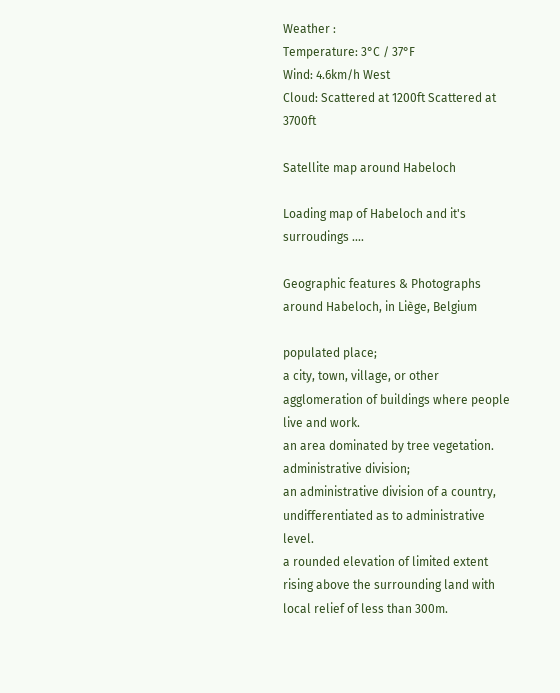Weather :
Temperature: 3°C / 37°F
Wind: 4.6km/h West
Cloud: Scattered at 1200ft Scattered at 3700ft

Satellite map around Habeloch

Loading map of Habeloch and it's surroudings ....

Geographic features & Photographs around Habeloch, in Liège, Belgium

populated place;
a city, town, village, or other agglomeration of buildings where people live and work.
an area dominated by tree vegetation.
administrative division;
an administrative division of a country, undifferentiated as to administrative level.
a rounded elevation of limited extent rising above the surrounding land with local relief of less than 300m.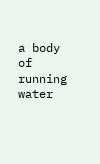a body of running water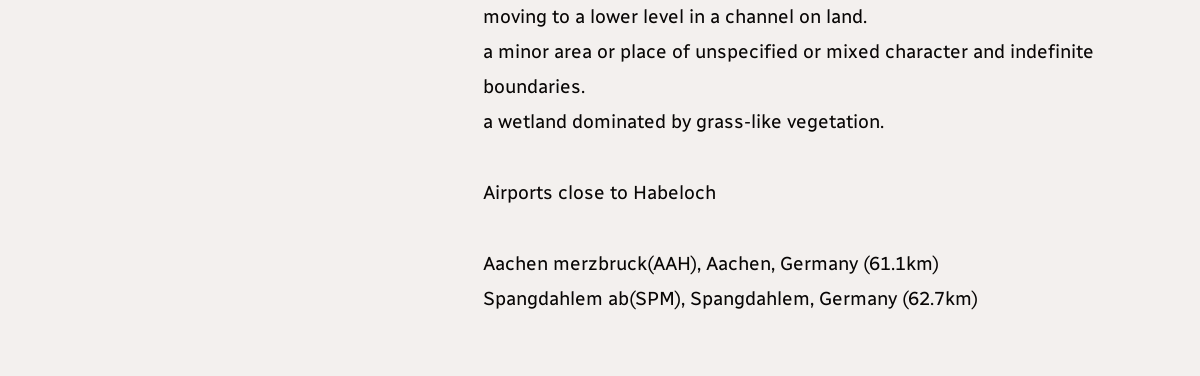moving to a lower level in a channel on land.
a minor area or place of unspecified or mixed character and indefinite boundaries.
a wetland dominated by grass-like vegetation.

Airports close to Habeloch

Aachen merzbruck(AAH), Aachen, Germany (61.1km)
Spangdahlem ab(SPM), Spangdahlem, Germany (62.7km)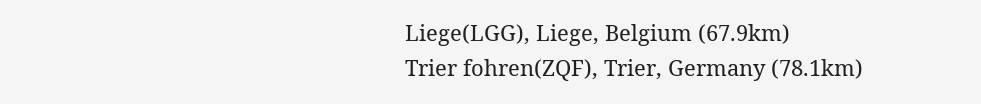Liege(LGG), Liege, Belgium (67.9km)
Trier fohren(ZQF), Trier, Germany (78.1km)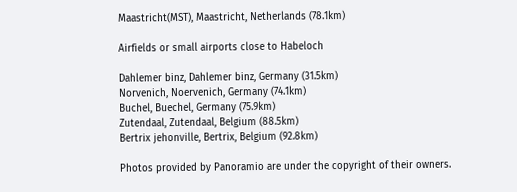Maastricht(MST), Maastricht, Netherlands (78.1km)

Airfields or small airports close to Habeloch

Dahlemer binz, Dahlemer binz, Germany (31.5km)
Norvenich, Noervenich, Germany (74.1km)
Buchel, Buechel, Germany (75.9km)
Zutendaal, Zutendaal, Belgium (88.5km)
Bertrix jehonville, Bertrix, Belgium (92.8km)

Photos provided by Panoramio are under the copyright of their owners.